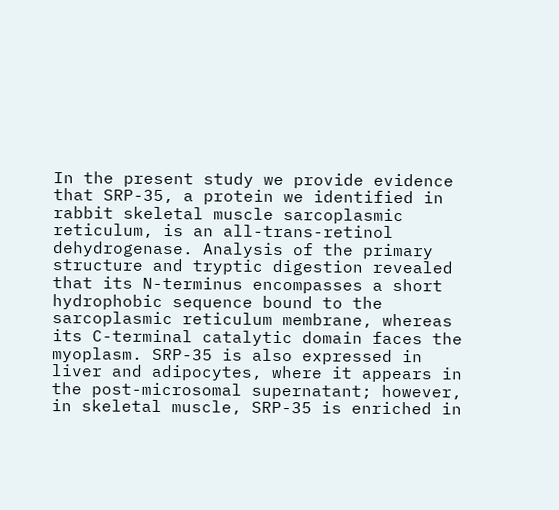In the present study we provide evidence that SRP-35, a protein we identified in rabbit skeletal muscle sarcoplasmic reticulum, is an all-trans-retinol dehydrogenase. Analysis of the primary structure and tryptic digestion revealed that its N-terminus encompasses a short hydrophobic sequence bound to the sarcoplasmic reticulum membrane, whereas its C-terminal catalytic domain faces the myoplasm. SRP-35 is also expressed in liver and adipocytes, where it appears in the post-microsomal supernatant; however, in skeletal muscle, SRP-35 is enriched in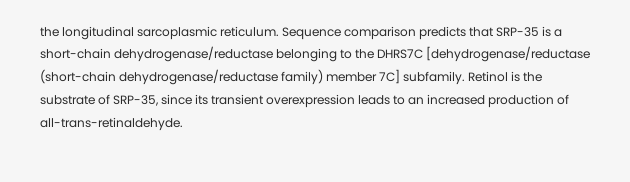the longitudinal sarcoplasmic reticulum. Sequence comparison predicts that SRP-35 is a short-chain dehydrogenase/reductase belonging to the DHRS7C [dehydrogenase/reductase (short-chain dehydrogenase/reductase family) member 7C] subfamily. Retinol is the substrate of SRP-35, since its transient overexpression leads to an increased production of all-trans-retinaldehyde.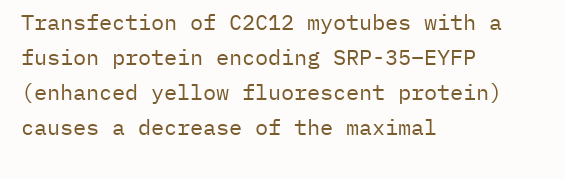Transfection of C2C12 myotubes with a fusion protein encoding SRP-35–EYFP (enhanced yellow fluorescent protein) causes a decrease of the maximal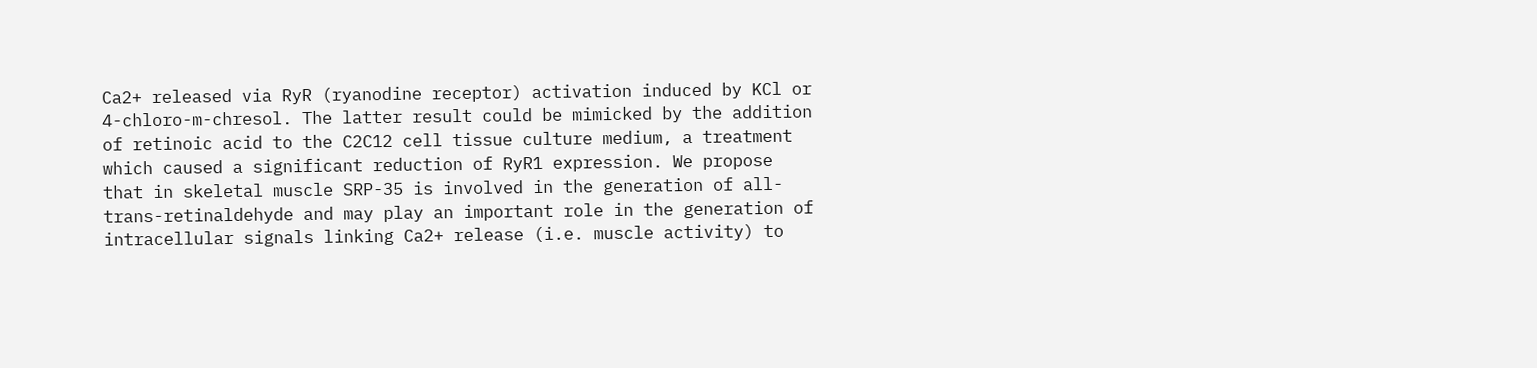Ca2+ released via RyR (ryanodine receptor) activation induced by KCl or 4-chloro-m-chresol. The latter result could be mimicked by the addition of retinoic acid to the C2C12 cell tissue culture medium, a treatment which caused a significant reduction of RyR1 expression. We propose that in skeletal muscle SRP-35 is involved in the generation of all-trans-retinaldehyde and may play an important role in the generation of intracellular signals linking Ca2+ release (i.e. muscle activity) to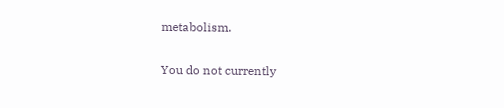metabolism.

You do not currently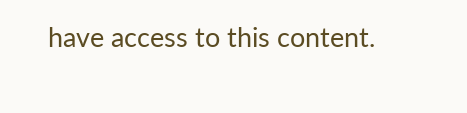have access to this content.